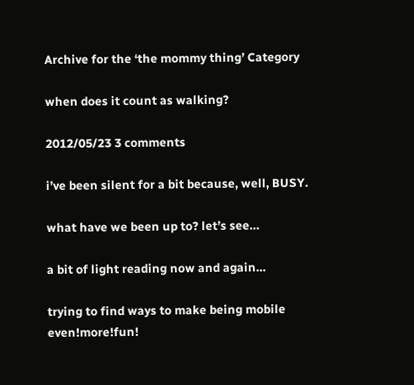Archive for the ‘the mommy thing’ Category

when does it count as walking?

2012/05/23 3 comments

i’ve been silent for a bit because, well, BUSY.

what have we been up to? let’s see…

a bit of light reading now and again…

trying to find ways to make being mobile even!more!fun!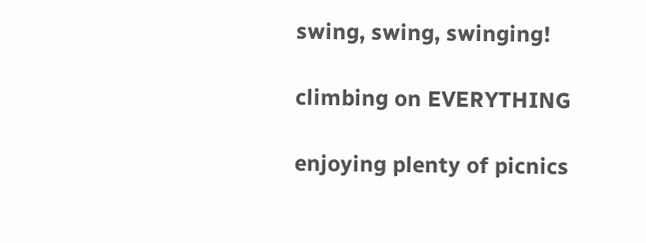swing, swing, swinging!

climbing on EVERYTHING

enjoying plenty of picnics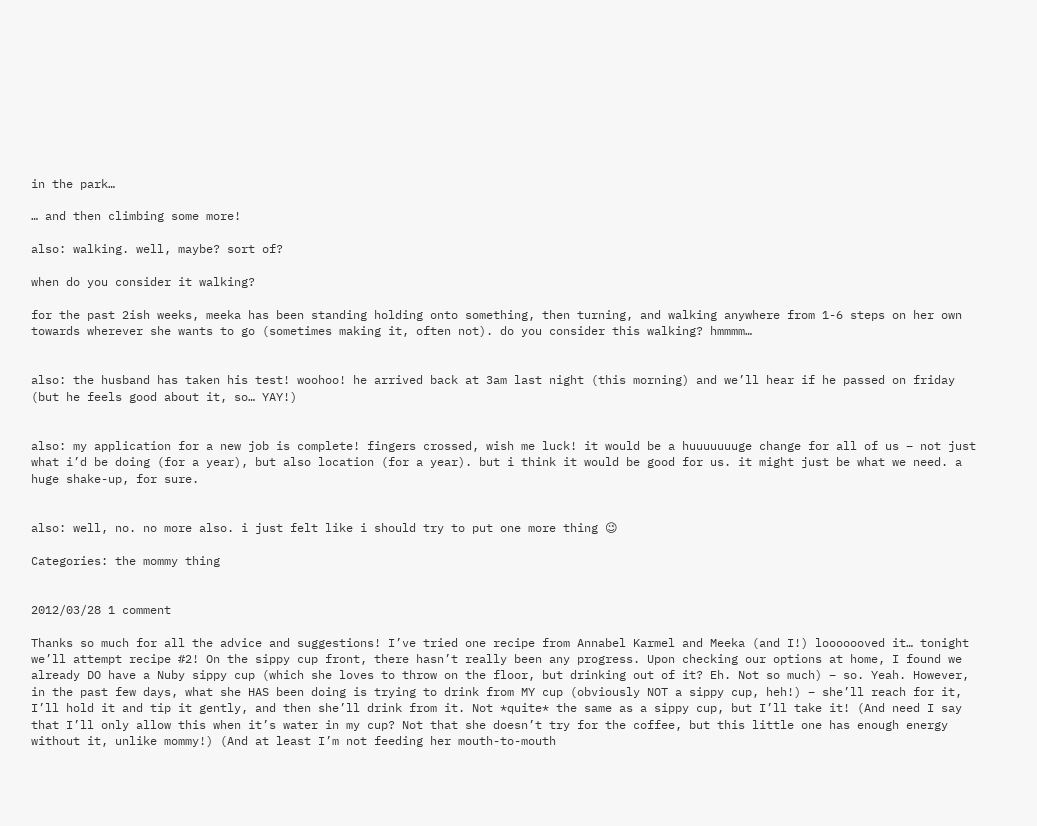in the park…

… and then climbing some more!

also: walking. well, maybe? sort of?

when do you consider it walking?

for the past 2ish weeks, meeka has been standing holding onto something, then turning, and walking anywhere from 1-6 steps on her own towards wherever she wants to go (sometimes making it, often not). do you consider this walking? hmmmm…


also: the husband has taken his test! woohoo! he arrived back at 3am last night (this morning) and we’ll hear if he passed on friday (but he feels good about it, so… YAY!)


also: my application for a new job is complete! fingers crossed, wish me luck! it would be a huuuuuuuge change for all of us – not just what i’d be doing (for a year), but also location (for a year). but i think it would be good for us. it might just be what we need. a huge shake-up, for sure.


also: well, no. no more also. i just felt like i should try to put one more thing 😉

Categories: the mommy thing


2012/03/28 1 comment

Thanks so much for all the advice and suggestions! I’ve tried one recipe from Annabel Karmel and Meeka (and I!) looooooved it… tonight we’ll attempt recipe #2! On the sippy cup front, there hasn’t really been any progress. Upon checking our options at home, I found we already DO have a Nuby sippy cup (which she loves to throw on the floor, but drinking out of it? Eh. Not so much) – so. Yeah. However, in the past few days, what she HAS been doing is trying to drink from MY cup (obviously NOT a sippy cup, heh!) – she’ll reach for it, I’ll hold it and tip it gently, and then she’ll drink from it. Not *quite* the same as a sippy cup, but I’ll take it! (And need I say that I’ll only allow this when it’s water in my cup? Not that she doesn’t try for the coffee, but this little one has enough energy without it, unlike mommy!) (And at least I’m not feeding her mouth-to-mouth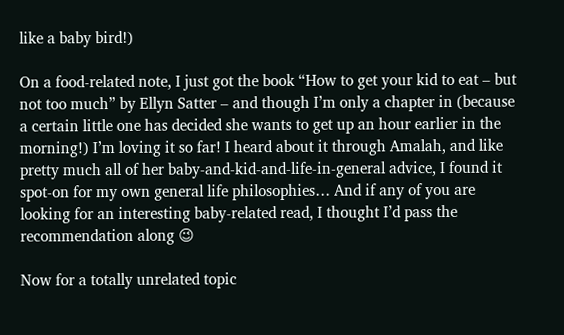like a baby bird!)

On a food-related note, I just got the book “How to get your kid to eat – but not too much” by Ellyn Satter – and though I’m only a chapter in (because a certain little one has decided she wants to get up an hour earlier in the morning!) I’m loving it so far! I heard about it through Amalah, and like pretty much all of her baby-and-kid-and-life-in-general advice, I found it spot-on for my own general life philosophies… And if any of you are looking for an interesting baby-related read, I thought I’d pass the recommendation along 😉

Now for a totally unrelated topic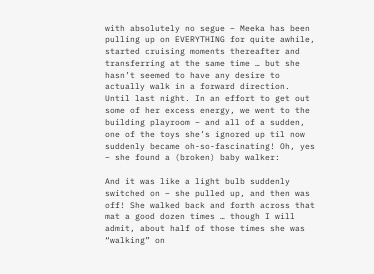with absolutely no segue – Meeka has been pulling up on EVERYTHING for quite awhile, started cruising moments thereafter and transferring at the same time … but she hasn’t seemed to have any desire to actually walk in a forward direction. Until last night. In an effort to get out some of her excess energy, we went to the building playroom – and all of a sudden, one of the toys she’s ignored up til now suddenly became oh-so-fascinating! Oh, yes – she found a (broken) baby walker:

And it was like a light bulb suddenly switched on – she pulled up, and then was off! She walked back and forth across that mat a good dozen times … though I will admit, about half of those times she was “walking” on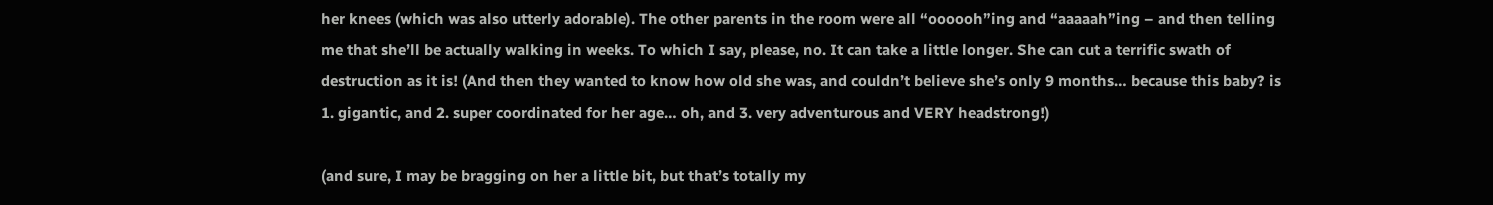her knees (which was also utterly adorable). The other parents in the room were all “oooooh”ing and “aaaaah”ing – and then telling me that she’ll be actually walking in weeks. To which I say, please, no. It can take a little longer. She can cut a terrific swath of destruction as it is! (And then they wanted to know how old she was, and couldn’t believe she’s only 9 months… because this baby? is 1. gigantic, and 2. super coordinated for her age… oh, and 3. very adventurous and VERY headstrong!)

(and sure, I may be bragging on her a little bit, but that’s totally my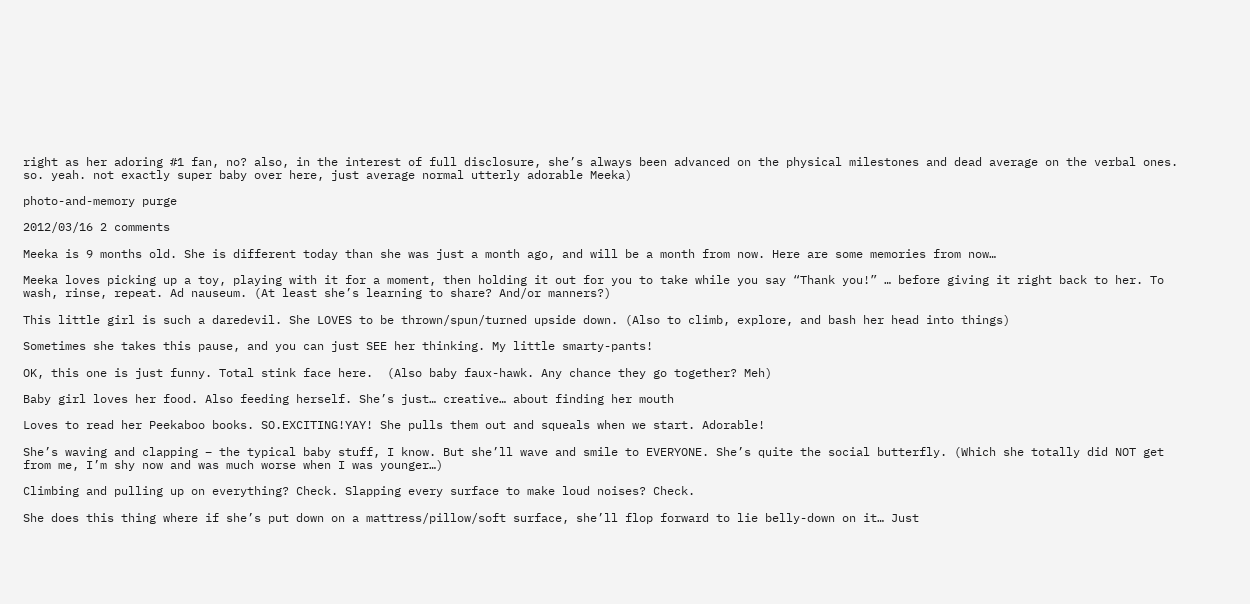right as her adoring #1 fan, no? also, in the interest of full disclosure, she’s always been advanced on the physical milestones and dead average on the verbal ones. so. yeah. not exactly super baby over here, just average normal utterly adorable Meeka)

photo-and-memory purge

2012/03/16 2 comments

Meeka is 9 months old. She is different today than she was just a month ago, and will be a month from now. Here are some memories from now…

Meeka loves picking up a toy, playing with it for a moment, then holding it out for you to take while you say “Thank you!” … before giving it right back to her. To wash, rinse, repeat. Ad nauseum. (At least she’s learning to share? And/or manners?)

This little girl is such a daredevil. She LOVES to be thrown/spun/turned upside down. (Also to climb, explore, and bash her head into things)

Sometimes she takes this pause, and you can just SEE her thinking. My little smarty-pants!

OK, this one is just funny. Total stink face here.  (Also baby faux-hawk. Any chance they go together? Meh)

Baby girl loves her food. Also feeding herself. She’s just… creative… about finding her mouth

Loves to read her Peekaboo books. SO.EXCITING!YAY! She pulls them out and squeals when we start. Adorable!

She’s waving and clapping – the typical baby stuff, I know. But she’ll wave and smile to EVERYONE. She’s quite the social butterfly. (Which she totally did NOT get from me, I’m shy now and was much worse when I was younger…)

Climbing and pulling up on everything? Check. Slapping every surface to make loud noises? Check.

She does this thing where if she’s put down on a mattress/pillow/soft surface, she’ll flop forward to lie belly-down on it… Just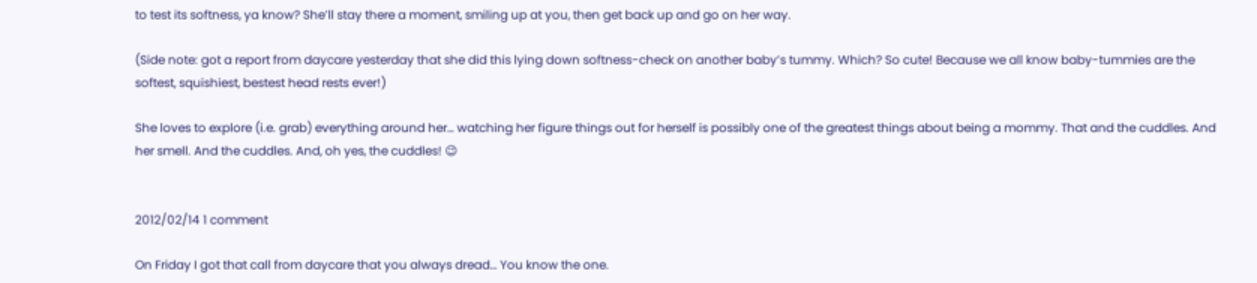to test its softness, ya know? She’ll stay there a moment, smiling up at you, then get back up and go on her way.

(Side note: got a report from daycare yesterday that she did this lying down softness-check on another baby’s tummy. Which? So cute! Because we all know baby-tummies are the softest, squishiest, bestest head rests ever!)

She loves to explore (i.e. grab) everything around her… watching her figure things out for herself is possibly one of the greatest things about being a mommy. That and the cuddles. And her smell. And the cuddles. And, oh yes, the cuddles! 😉


2012/02/14 1 comment

On Friday I got that call from daycare that you always dread… You know the one.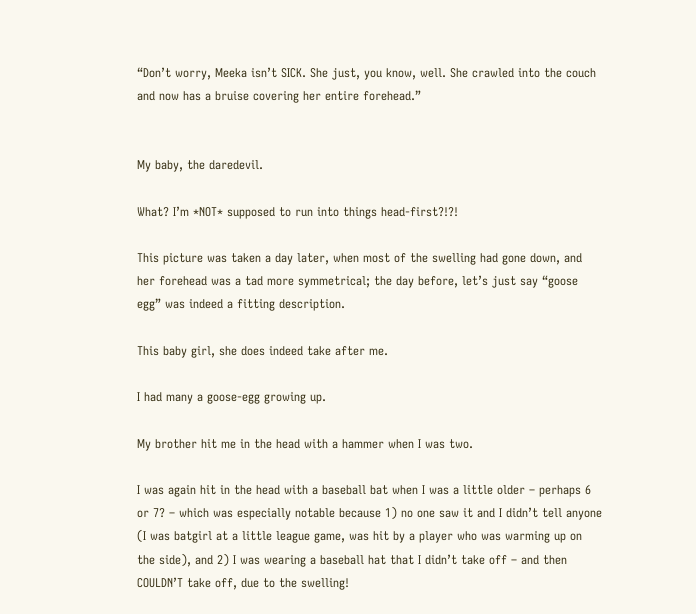“Don’t worry, Meeka isn’t SICK. She just, you know, well. She crawled into the couch and now has a bruise covering her entire forehead.”


My baby, the daredevil.

What? I’m *NOT* supposed to run into things head-first?!?!

This picture was taken a day later, when most of the swelling had gone down, and her forehead was a tad more symmetrical; the day before, let’s just say “goose egg” was indeed a fitting description.

This baby girl, she does indeed take after me.

I had many a goose-egg growing up.

My brother hit me in the head with a hammer when I was two.

I was again hit in the head with a baseball bat when I was a little older – perhaps 6 or 7? – which was especially notable because 1) no one saw it and I didn’t tell anyone (I was batgirl at a little league game, was hit by a player who was warming up on the side), and 2) I was wearing a baseball hat that I didn’t take off – and then COULDN’T take off, due to the swelling!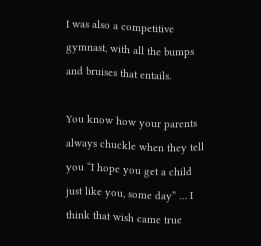I was also a competitive gymnast, with all the bumps and bruises that entails.

You know how your parents always chuckle when they tell you “I hope you get a child just like you, some day” … I think that wish came true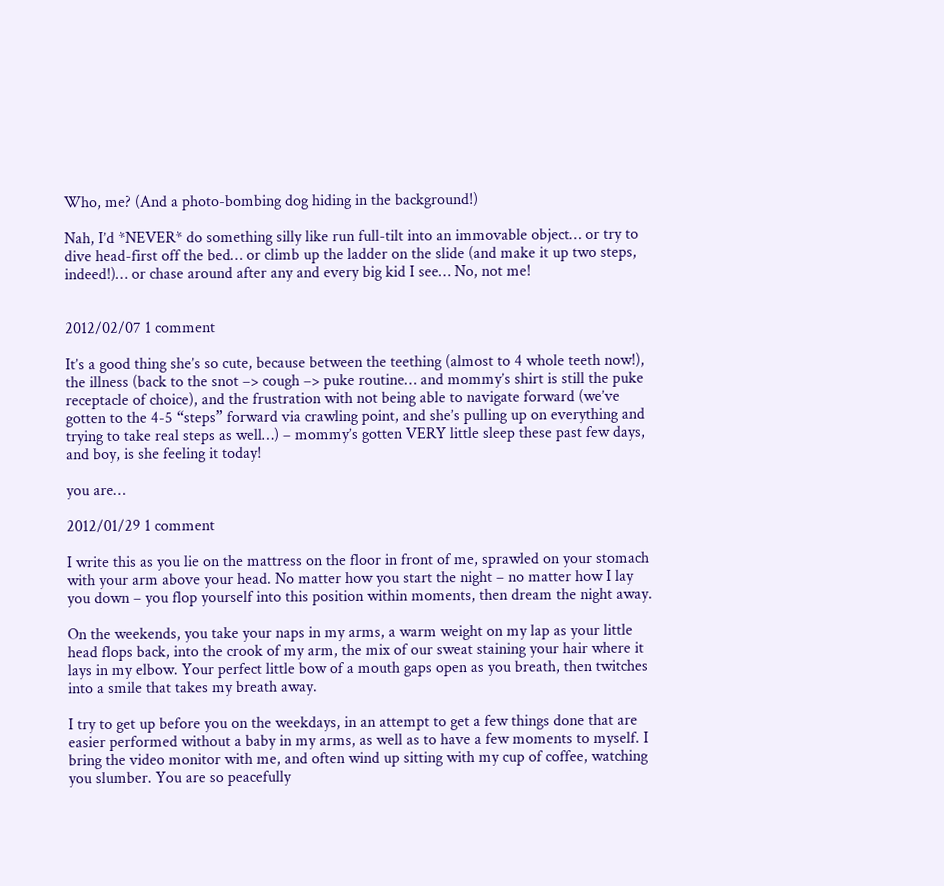Who, me? (And a photo-bombing dog hiding in the background!)

Nah, I’d *NEVER* do something silly like run full-tilt into an immovable object… or try to dive head-first off the bed… or climb up the ladder on the slide (and make it up two steps, indeed!)… or chase around after any and every big kid I see… No, not me!


2012/02/07 1 comment

It’s a good thing she’s so cute, because between the teething (almost to 4 whole teeth now!), the illness (back to the snot –> cough –> puke routine… and mommy’s shirt is still the puke receptacle of choice), and the frustration with not being able to navigate forward (we’ve gotten to the 4-5 “steps” forward via crawling point, and she’s pulling up on everything and trying to take real steps as well…) – mommy’s gotten VERY little sleep these past few days, and boy, is she feeling it today!

you are…

2012/01/29 1 comment

I write this as you lie on the mattress on the floor in front of me, sprawled on your stomach with your arm above your head. No matter how you start the night – no matter how I lay you down – you flop yourself into this position within moments, then dream the night away.

On the weekends, you take your naps in my arms, a warm weight on my lap as your little head flops back, into the crook of my arm, the mix of our sweat staining your hair where it lays in my elbow. Your perfect little bow of a mouth gaps open as you breath, then twitches into a smile that takes my breath away.

I try to get up before you on the weekdays, in an attempt to get a few things done that are easier performed without a baby in my arms, as well as to have a few moments to myself. I bring the video monitor with me, and often wind up sitting with my cup of coffee, watching you slumber. You are so peacefully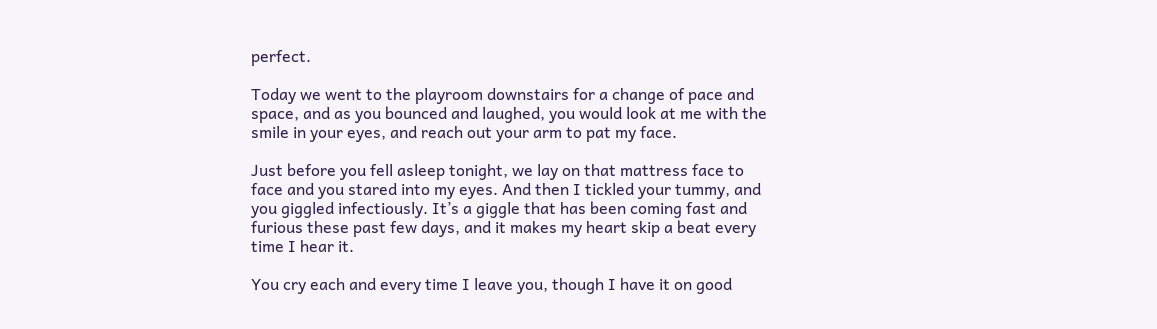perfect.

Today we went to the playroom downstairs for a change of pace and space, and as you bounced and laughed, you would look at me with the smile in your eyes, and reach out your arm to pat my face.

Just before you fell asleep tonight, we lay on that mattress face to face and you stared into my eyes. And then I tickled your tummy, and you giggled infectiously. It’s a giggle that has been coming fast and furious these past few days, and it makes my heart skip a beat every time I hear it.

You cry each and every time I leave you, though I have it on good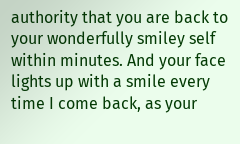authority that you are back to your wonderfully smiley self within minutes. And your face lights up with a smile every time I come back, as your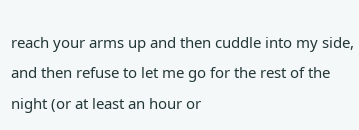reach your arms up and then cuddle into my side, and then refuse to let me go for the rest of the night (or at least an hour or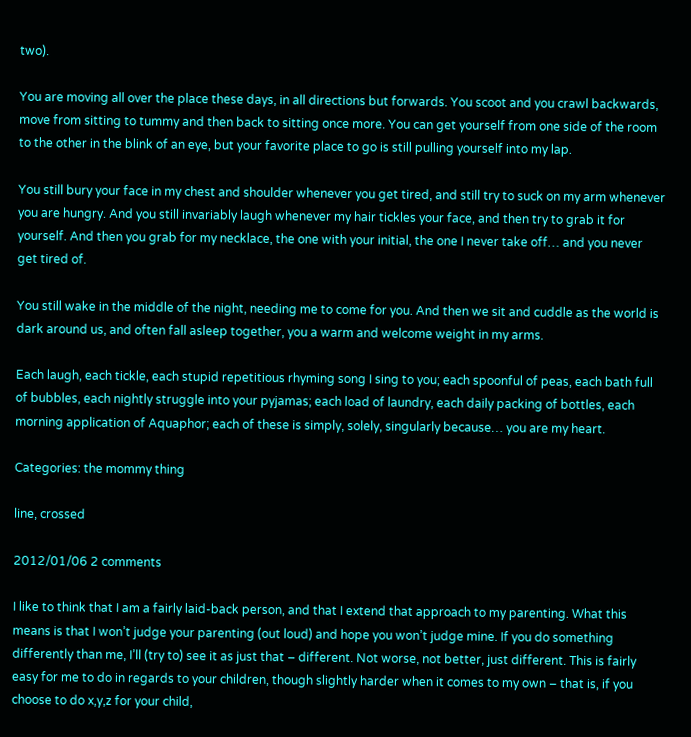two).

You are moving all over the place these days, in all directions but forwards. You scoot and you crawl backwards, move from sitting to tummy and then back to sitting once more. You can get yourself from one side of the room to the other in the blink of an eye, but your favorite place to go is still pulling yourself into my lap.

You still bury your face in my chest and shoulder whenever you get tired, and still try to suck on my arm whenever you are hungry. And you still invariably laugh whenever my hair tickles your face, and then try to grab it for yourself. And then you grab for my necklace, the one with your initial, the one I never take off… and you never get tired of.

You still wake in the middle of the night, needing me to come for you. And then we sit and cuddle as the world is dark around us, and often fall asleep together, you a warm and welcome weight in my arms.

Each laugh, each tickle, each stupid repetitious rhyming song I sing to you; each spoonful of peas, each bath full of bubbles, each nightly struggle into your pyjamas; each load of laundry, each daily packing of bottles, each morning application of Aquaphor; each of these is simply, solely, singularly because… you are my heart.

Categories: the mommy thing

line, crossed

2012/01/06 2 comments

I like to think that I am a fairly laid-back person, and that I extend that approach to my parenting. What this means is that I won’t judge your parenting (out loud) and hope you won’t judge mine. If you do something differently than me, I’ll (try to) see it as just that – different. Not worse, not better, just different. This is fairly easy for me to do in regards to your children, though slightly harder when it comes to my own – that is, if you choose to do x,y,z for your child,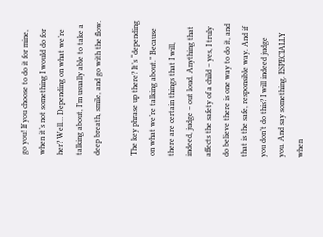go you! If you choose to do it for mine, when it’s not something I would do for her? Well… Depending on what we’re talking about, I’m usually able to take a deep breath, smile, and go with the flow.

The key phrase up there? It’s “depending on what we’re talking about.” Because there are certain things that I will, indeed, judge – out loud. Anything that affects the safety of a child – yes, I truly do believe there is one way to do it, and that is the safe, responsible way. And if you don’t do this? I will indeed judge you. And say something. ESPECIALLY when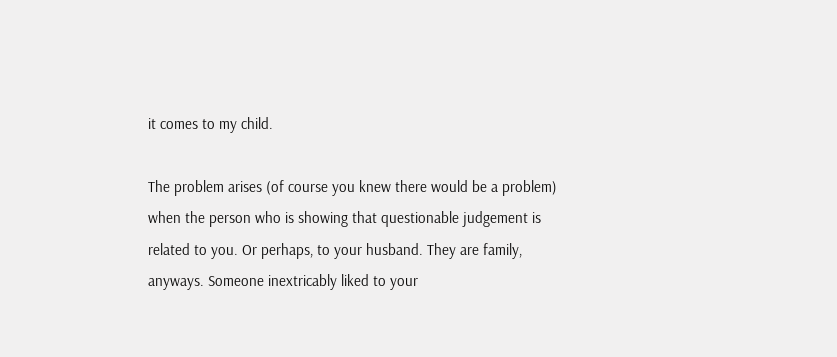it comes to my child.

The problem arises (of course you knew there would be a problem) when the person who is showing that questionable judgement is related to you. Or perhaps, to your husband. They are family, anyways. Someone inextricably liked to your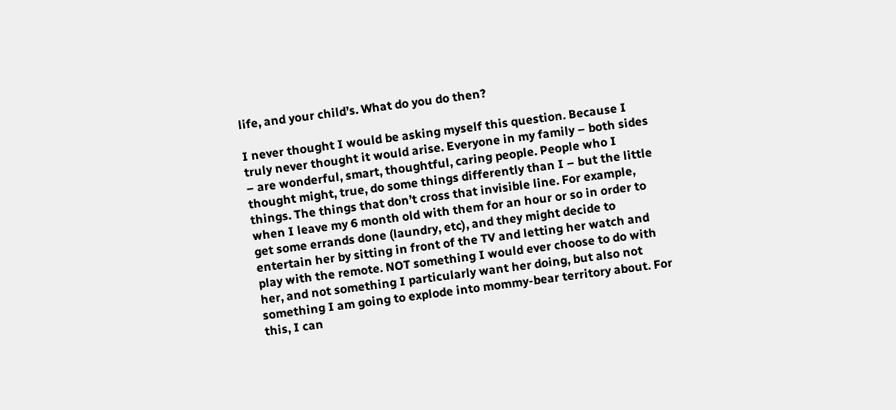life, and your child’s. What do you do then?

I never thought I would be asking myself this question. Because I truly never thought it would arise. Everyone in my family – both sides – are wonderful, smart, thoughtful, caring people. People who I thought might, true, do some things differently than I – but the little things. The things that don’t cross that invisible line. For example, when I leave my 6 month old with them for an hour or so in order to get some errands done (laundry, etc), and they might decide to entertain her by sitting in front of the TV and letting her watch and play with the remote. NOT something I would ever choose to do with her, and not something I particularly want her doing, but also not something I am going to explode into mommy-bear territory about. For this, I can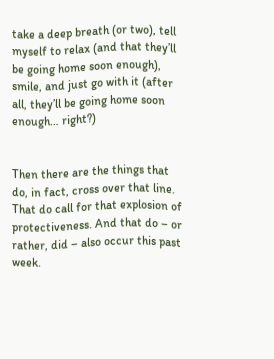take a deep breath (or two), tell myself to relax (and that they’ll be going home soon enough), smile, and just go with it (after all, they’ll be going home soon enough… right?)


Then there are the things that do, in fact, cross over that line. That do call for that explosion of protectiveness. And that do – or rather, did – also occur this past week.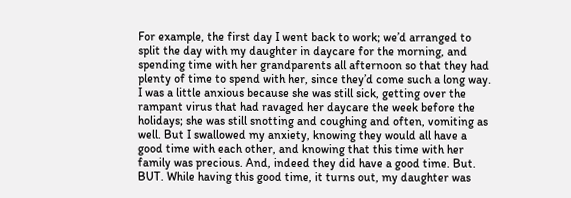For example, the first day I went back to work; we’d arranged to split the day with my daughter in daycare for the morning, and spending time with her grandparents all afternoon so that they had plenty of time to spend with her, since they’d come such a long way. I was a little anxious because she was still sick, getting over the rampant virus that had ravaged her daycare the week before the holidays; she was still snotting and coughing and often, vomiting as well. But I swallowed my anxiety, knowing they would all have a good time with each other, and knowing that this time with her family was precious. And, indeed they did have a good time. But. BUT. While having this good time, it turns out, my daughter was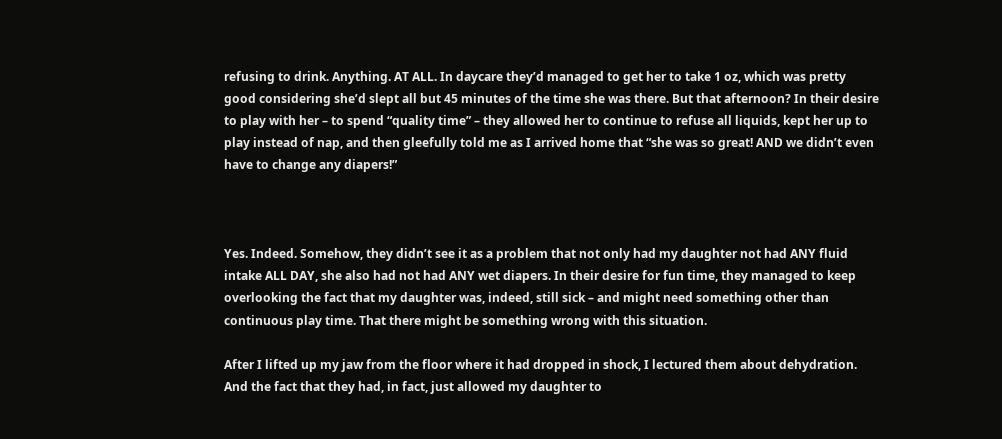refusing to drink. Anything. AT ALL. In daycare they’d managed to get her to take 1 oz, which was pretty good considering she’d slept all but 45 minutes of the time she was there. But that afternoon? In their desire to play with her – to spend “quality time” – they allowed her to continue to refuse all liquids, kept her up to play instead of nap, and then gleefully told me as I arrived home that “she was so great! AND we didn’t even have to change any diapers!”



Yes. Indeed. Somehow, they didn’t see it as a problem that not only had my daughter not had ANY fluid intake ALL DAY, she also had not had ANY wet diapers. In their desire for fun time, they managed to keep overlooking the fact that my daughter was, indeed, still sick – and might need something other than continuous play time. That there might be something wrong with this situation.

After I lifted up my jaw from the floor where it had dropped in shock, I lectured them about dehydration. And the fact that they had, in fact, just allowed my daughter to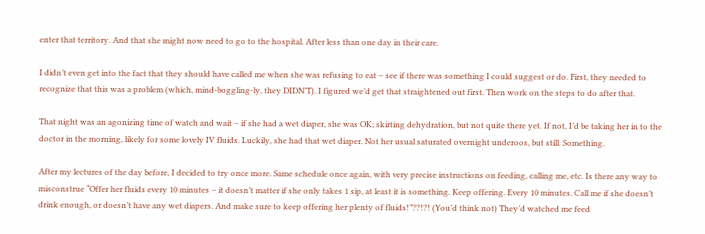enter that territory. And that she might now need to go to the hospital. After less than one day in their care.

I didn’t even get into the fact that they should have called me when she was refusing to eat – see if there was something I could suggest or do. First, they needed to recognize that this was a problem (which, mind-boggling-ly, they DIDN’T). I figured we’d get that straightened out first. Then work on the steps to do after that.

That night was an agonizing time of watch and wait – if she had a wet diaper, she was OK; skirting dehydration, but not quite there yet. If not, I’d be taking her in to the doctor in the morning, likely for some lovely IV fluids. Luckily, she had that wet diaper. Not her usual saturated overnight underoos, but still. Something.

After my lectures of the day before, I decided to try once more. Same schedule once again, with very precise instructions on feeding, calling me, etc. Is there any way to misconstrue “Offer her fluids every 10 minutes – it doesn’t matter if she only takes 1 sip, at least it is something. Keep offering. Every 10 minutes. Call me if she doesn’t drink enough, or doesn’t have any wet diapers. And make sure to keep offering her plenty of fluids!”??!?! (You’d think not) They’d watched me feed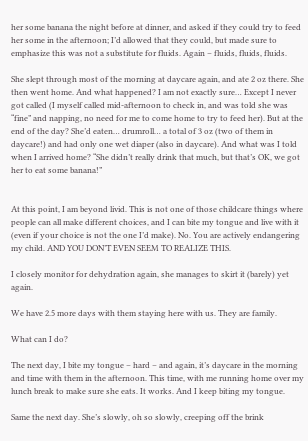her some banana the night before at dinner, and asked if they could try to feed her some in the afternoon; I’d allowed that they could, but made sure to emphasize this was not a substitute for fluids. Again – fluids, fluids, fluids.

She slept through most of the morning at daycare again, and ate 2 oz there. She then went home. And what happened? I am not exactly sure… Except I never got called (I myself called mid-afternoon to check in, and was told she was “fine” and napping, no need for me to come home to try to feed her). But at the end of the day? She’d eaten… drumroll… a total of 3 oz (two of them in daycare!) and had only one wet diaper (also in daycare). And what was I told when I arrived home? “She didn’t really drink that much, but that’s OK, we got her to eat some banana!”


At this point, I am beyond livid. This is not one of those childcare things where people can all make different choices, and I can bite my tongue and live with it (even if your choice is not the one I’d make). No. You are actively endangering my child. AND YOU DON’T EVEN SEEM TO REALIZE THIS.

I closely monitor for dehydration again, she manages to skirt it (barely) yet again.

We have 2.5 more days with them staying here with us. They are family.

What can I do?

The next day, I bite my tongue – hard – and again, it’s daycare in the morning and time with them in the afternoon. This time, with me running home over my lunch break to make sure she eats. It works. And I keep biting my tongue.

Same the next day. She’s slowly, oh so slowly, creeping off the brink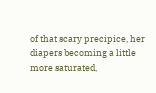of that scary precipice, her diapers becoming a little more saturated,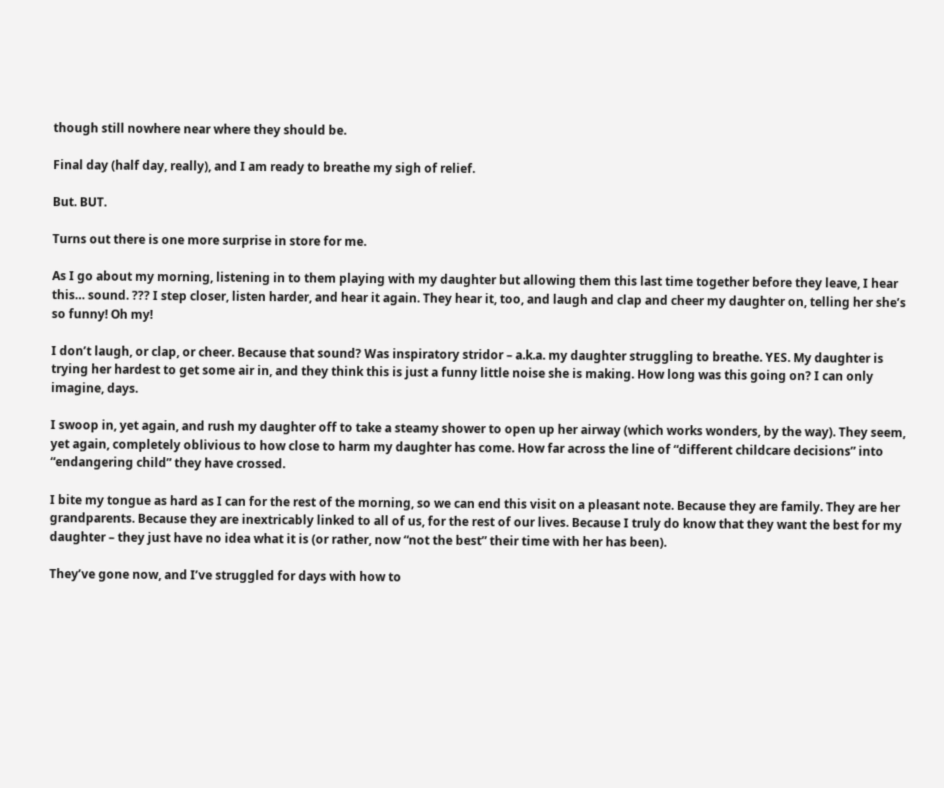though still nowhere near where they should be.

Final day (half day, really), and I am ready to breathe my sigh of relief.

But. BUT.

Turns out there is one more surprise in store for me.

As I go about my morning, listening in to them playing with my daughter but allowing them this last time together before they leave, I hear this… sound. ??? I step closer, listen harder, and hear it again. They hear it, too, and laugh and clap and cheer my daughter on, telling her she’s so funny! Oh my!

I don’t laugh, or clap, or cheer. Because that sound? Was inspiratory stridor – a.k.a. my daughter struggling to breathe. YES. My daughter is trying her hardest to get some air in, and they think this is just a funny little noise she is making. How long was this going on? I can only imagine, days.

I swoop in, yet again, and rush my daughter off to take a steamy shower to open up her airway (which works wonders, by the way). They seem, yet again, completely oblivious to how close to harm my daughter has come. How far across the line of “different childcare decisions” into “endangering child” they have crossed.

I bite my tongue as hard as I can for the rest of the morning, so we can end this visit on a pleasant note. Because they are family. They are her grandparents. Because they are inextricably linked to all of us, for the rest of our lives. Because I truly do know that they want the best for my daughter – they just have no idea what it is (or rather, now “not the best” their time with her has been).

They’ve gone now, and I’ve struggled for days with how to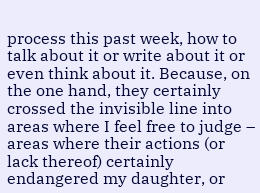process this past week, how to talk about it or write about it or even think about it. Because, on the one hand, they certainly crossed the invisible line into areas where I feel free to judge – areas where their actions (or lack thereof) certainly endangered my daughter, or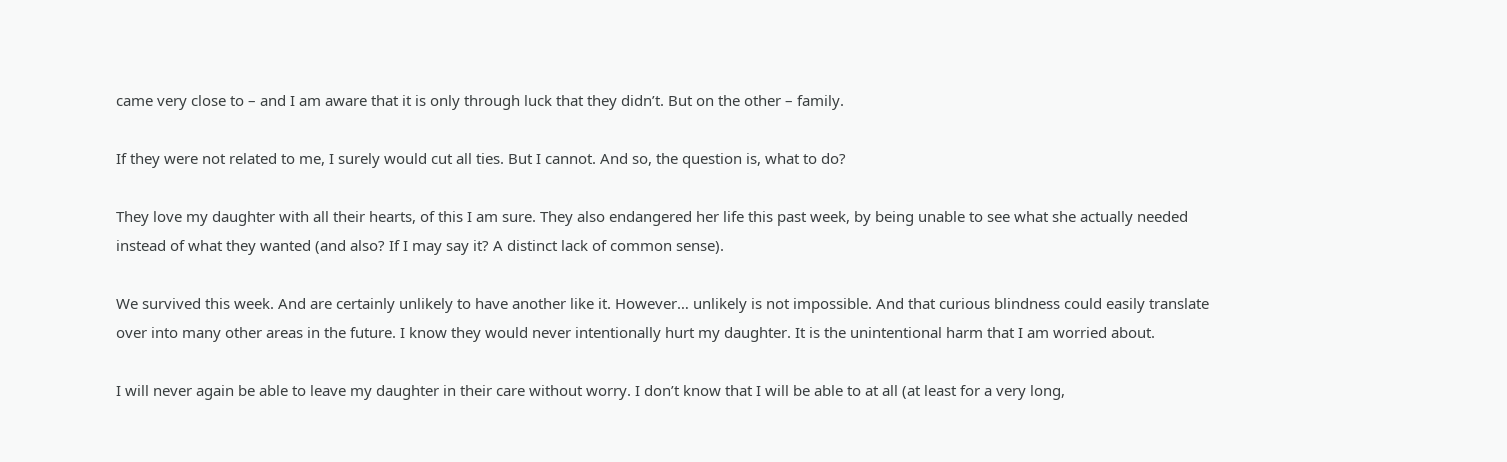came very close to – and I am aware that it is only through luck that they didn’t. But on the other – family.

If they were not related to me, I surely would cut all ties. But I cannot. And so, the question is, what to do?

They love my daughter with all their hearts, of this I am sure. They also endangered her life this past week, by being unable to see what she actually needed instead of what they wanted (and also? If I may say it? A distinct lack of common sense).

We survived this week. And are certainly unlikely to have another like it. However… unlikely is not impossible. And that curious blindness could easily translate over into many other areas in the future. I know they would never intentionally hurt my daughter. It is the unintentional harm that I am worried about.

I will never again be able to leave my daughter in their care without worry. I don’t know that I will be able to at all (at least for a very long,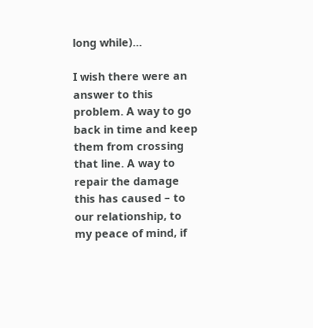long while)…

I wish there were an answer to this problem. A way to go back in time and keep them from crossing that line. A way to repair the damage this has caused – to our relationship, to my peace of mind, if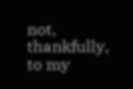not, thankfully, to my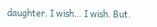daughter. I wish… I wish. But.